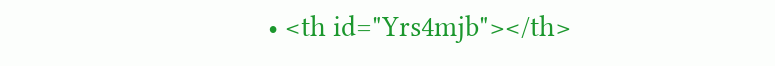• <th id="Yrs4mjb"></th>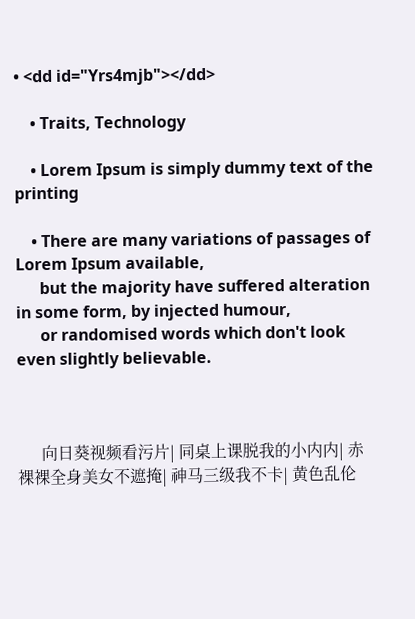• <dd id="Yrs4mjb"></dd>

    • Traits, Technology

    • Lorem Ipsum is simply dummy text of the printing

    • There are many variations of passages of Lorem Ipsum available,
      but the majority have suffered alteration in some form, by injected humour,
      or randomised words which don't look even slightly believable.



      向日葵视频看污片| 同桌上课脱我的小内内| 赤裸裸全身美女不遮掩| 神马三级我不卡| 黄色乱伦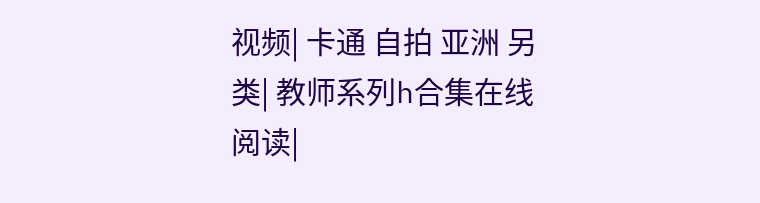视频| 卡通 自拍 亚洲 另类| 教师系列h合集在线阅读|